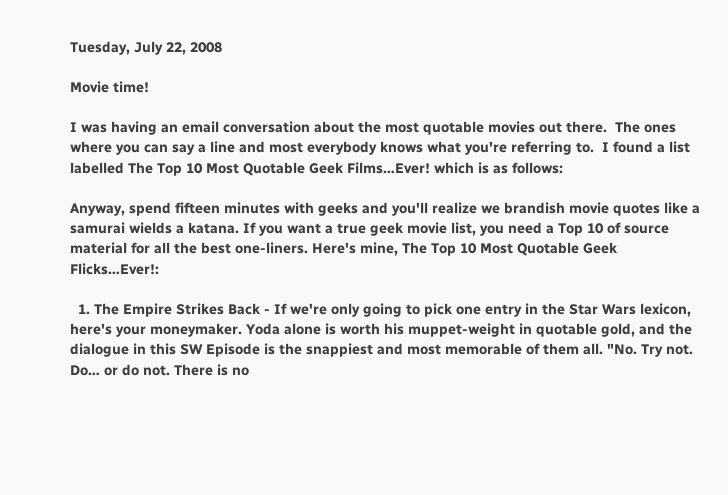Tuesday, July 22, 2008

Movie time!

I was having an email conversation about the most quotable movies out there.  The ones where you can say a line and most everybody knows what you're referring to.  I found a list labelled The Top 10 Most Quotable Geek Films…Ever! which is as follows:

Anyway, spend fifteen minutes with geeks and you'll realize we brandish movie quotes like a samurai wields a katana. If you want a true geek movie list, you need a Top 10 of source material for all the best one-liners. Here's mine, The Top 10 Most Quotable Geek Flicks…Ever!:

  1. The Empire Strikes Back - If we're only going to pick one entry in the Star Wars lexicon, here's your moneymaker. Yoda alone is worth his muppet-weight in quotable gold, and the dialogue in this SW Episode is the snappiest and most memorable of them all. "No. Try not. Do… or do not. There is no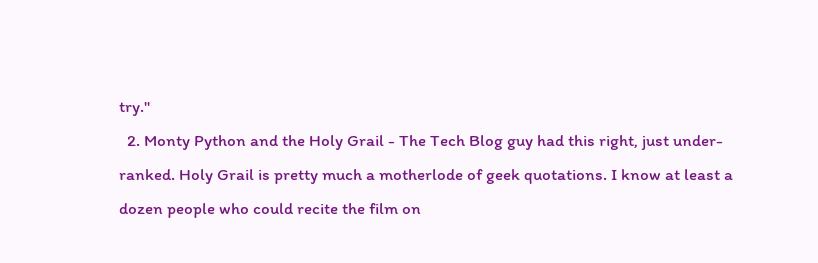try."
  2. Monty Python and the Holy Grail - The Tech Blog guy had this right, just under-ranked. Holy Grail is pretty much a motherlode of geek quotations. I know at least a dozen people who could recite the film on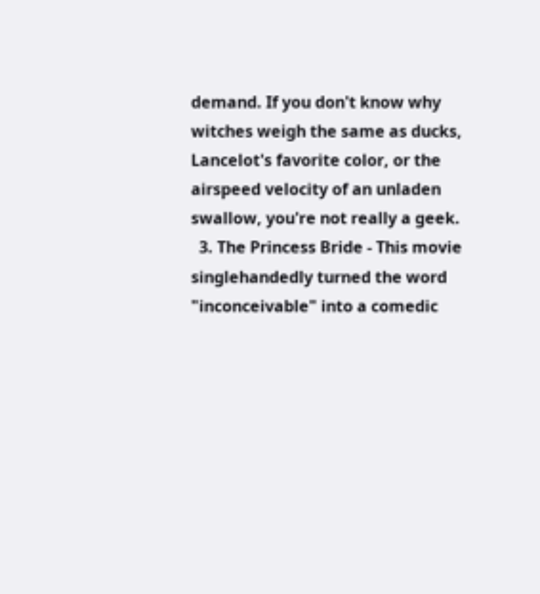demand. If you don't know why witches weigh the same as ducks, Lancelot's favorite color, or the airspeed velocity of an unladen swallow, you're not really a geek.
  3. The Princess Bride - This movie singlehandedly turned the word "inconceivable" into a comedic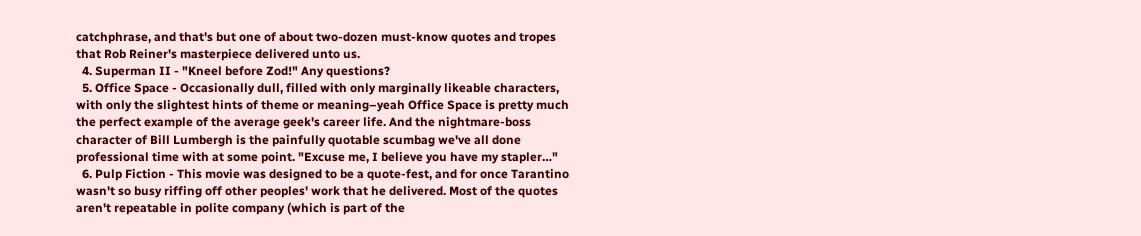catchphrase, and that's but one of about two-dozen must-know quotes and tropes that Rob Reiner's masterpiece delivered unto us.
  4. Superman II - "Kneel before Zod!" Any questions?
  5. Office Space - Occasionally dull, filled with only marginally likeable characters, with only the slightest hints of theme or meaning–yeah Office Space is pretty much the perfect example of the average geek's career life. And the nightmare-boss character of Bill Lumbergh is the painfully quotable scumbag we've all done professional time with at some point. "Excuse me, I believe you have my stapler…"
  6. Pulp Fiction - This movie was designed to be a quote-fest, and for once Tarantino wasn't so busy riffing off other peoples' work that he delivered. Most of the quotes aren't repeatable in polite company (which is part of the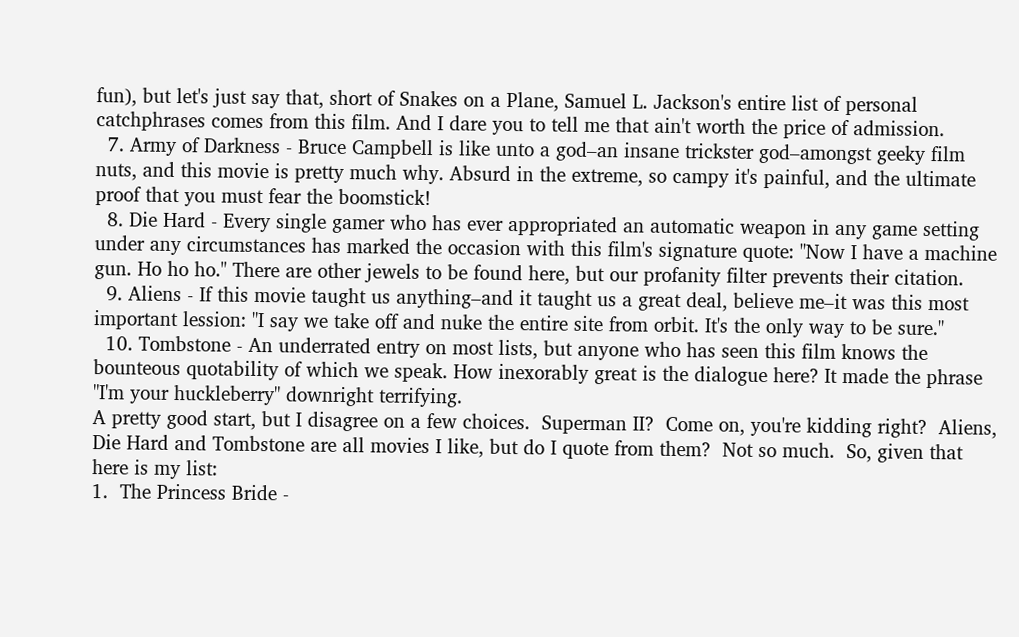fun), but let's just say that, short of Snakes on a Plane, Samuel L. Jackson's entire list of personal catchphrases comes from this film. And I dare you to tell me that ain't worth the price of admission.
  7. Army of Darkness - Bruce Campbell is like unto a god–an insane trickster god–amongst geeky film nuts, and this movie is pretty much why. Absurd in the extreme, so campy it's painful, and the ultimate proof that you must fear the boomstick!
  8. Die Hard - Every single gamer who has ever appropriated an automatic weapon in any game setting under any circumstances has marked the occasion with this film's signature quote: "Now I have a machine gun. Ho ho ho." There are other jewels to be found here, but our profanity filter prevents their citation.
  9. Aliens - If this movie taught us anything–and it taught us a great deal, believe me–it was this most important lession: "I say we take off and nuke the entire site from orbit. It's the only way to be sure."
  10. Tombstone - An underrated entry on most lists, but anyone who has seen this film knows the bounteous quotability of which we speak. How inexorably great is the dialogue here? It made the phrase "I'm your huckleberry" downright terrifying.
A pretty good start, but I disagree on a few choices.  Superman II?  Come on, you're kidding right?  Aliens, Die Hard and Tombstone are all movies I like, but do I quote from them?  Not so much.  So, given that here is my list:
1.  The Princess Bride -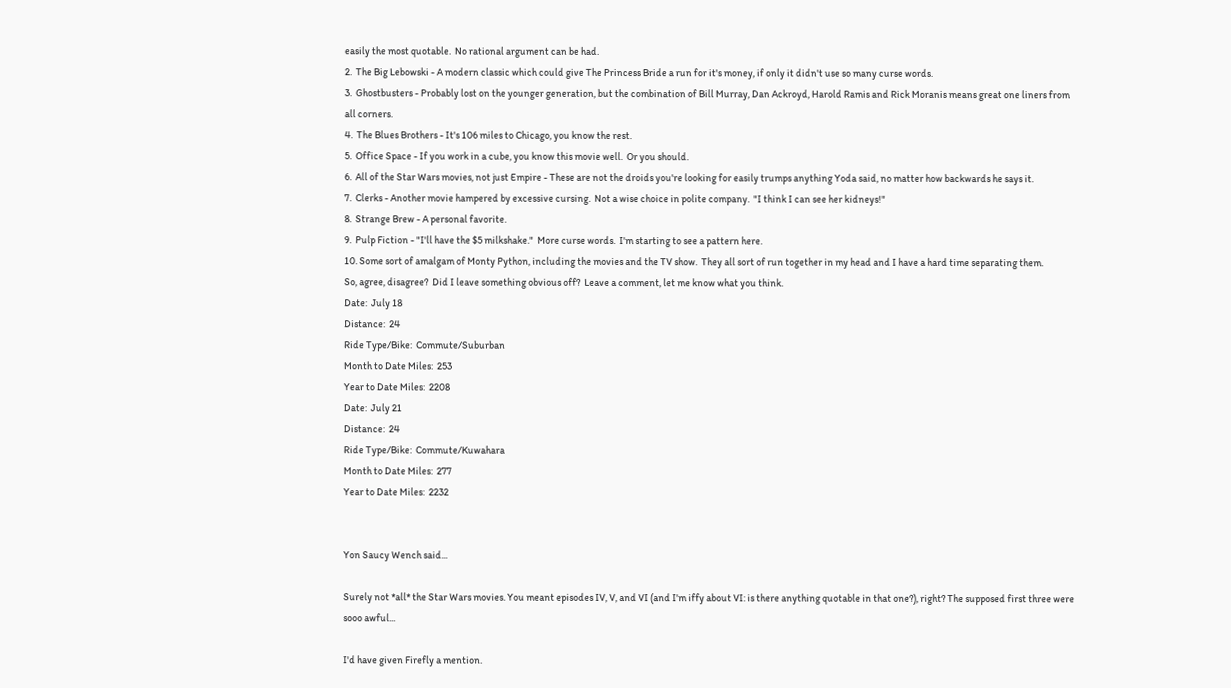easily the most quotable.  No rational argument can be had.
2.  The Big Lebowski - A modern classic which could give The Princess Bride a run for it's money, if only it didn't use so many curse words.
3.  Ghostbusters - Probably lost on the younger generation, but the combination of Bill Murray, Dan Ackroyd, Harold Ramis and Rick Moranis means great one liners from all corners.
4.  The Blues Brothers - It's 106 miles to Chicago, you know the rest.
5.  Office Space - If you work in a cube, you know this movie well.  Or you should.
6.  All of the Star Wars movies, not just Empire - These are not the droids you're looking for easily trumps anything Yoda said, no matter how backwards he says it.
7.  Clerks - Another movie hampered by excessive cursing.  Not a wise choice in polite company.  "I think I can see her kidneys!"
8.  Strange Brew - A personal favorite.
9.  Pulp Fiction - "I'll have the $5 milkshake."  More curse words.  I'm starting to see a pattern here.
10. Some sort of amalgam of Monty Python, including the movies and the TV show.  They all sort of run together in my head and I have a hard time separating them.
So, agree, disagree?  Did I leave something obvious off?  Leave a comment, let me know what you think.
Date:  July 18
Distance:  24
Ride Type/Bike:  Commute/Suburban
Month to Date Miles:  253
Year to Date Miles:  2208
Date:  July 21
Distance:  24
Ride Type/Bike:  Commute/Kuwahara
Month to Date Miles:  277
Year to Date Miles:  2232


Yon Saucy Wench said...

Surely not *all* the Star Wars movies. You meant episodes IV, V, and VI (and I'm iffy about VI: is there anything quotable in that one?), right? The supposed first three were sooo awful...

I'd have given Firefly a mention.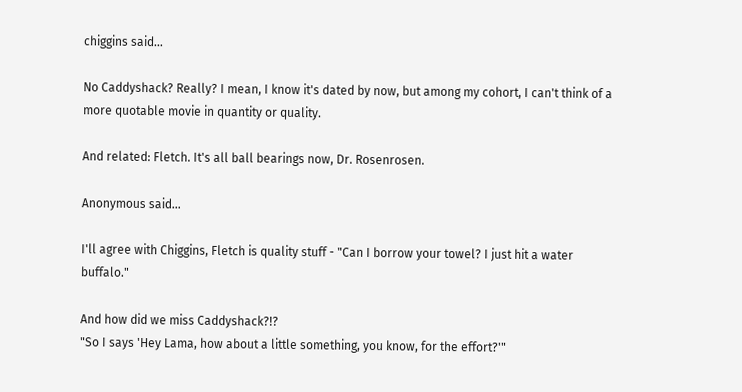chiggins said...

No Caddyshack? Really? I mean, I know it's dated by now, but among my cohort, I can't think of a more quotable movie in quantity or quality.

And related: Fletch. It's all ball bearings now, Dr. Rosenrosen.

Anonymous said...

I'll agree with Chiggins, Fletch is quality stuff - "Can I borrow your towel? I just hit a water buffalo."

And how did we miss Caddyshack?!?
"So I says 'Hey Lama, how about a little something, you know, for the effort?'"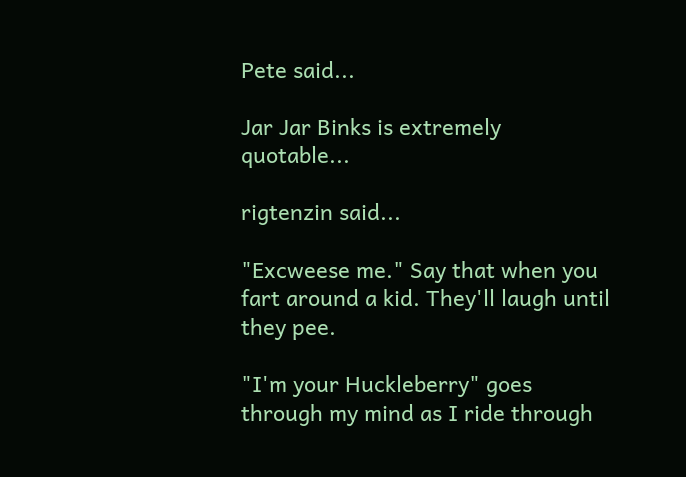Pete said...

Jar Jar Binks is extremely quotable...

rigtenzin said...

"Excweese me." Say that when you fart around a kid. They'll laugh until they pee.

"I'm your Huckleberry" goes through my mind as I ride through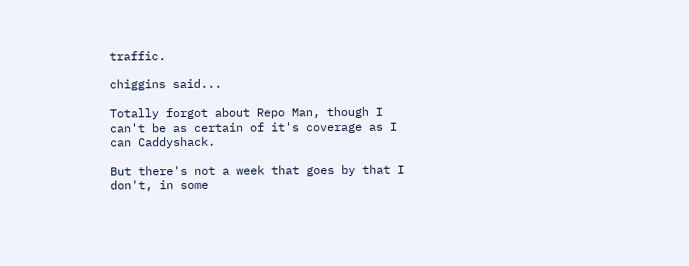traffic.

chiggins said...

Totally forgot about Repo Man, though I can't be as certain of it's coverage as I can Caddyshack.

But there's not a week that goes by that I don't, in some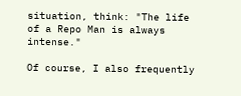situation, think: "The life of a Repo Man is always intense."

Of course, I also frequently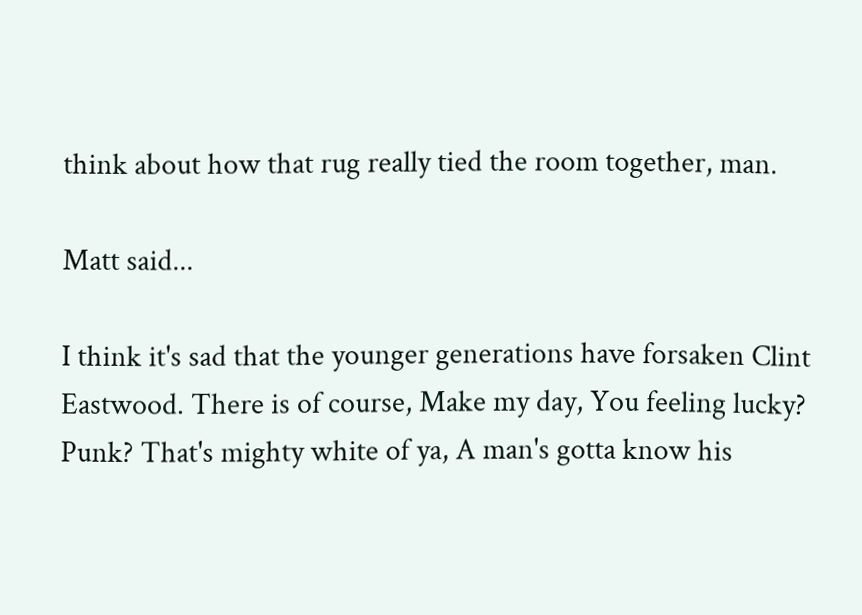think about how that rug really tied the room together, man.

Matt said...

I think it's sad that the younger generations have forsaken Clint Eastwood. There is of course, Make my day, You feeling lucky? Punk? That's mighty white of ya, A man's gotta know his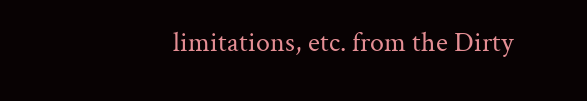limitations, etc. from the Dirty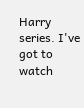Harry series. I've got to watch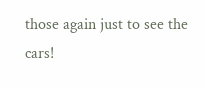those again just to see the cars!